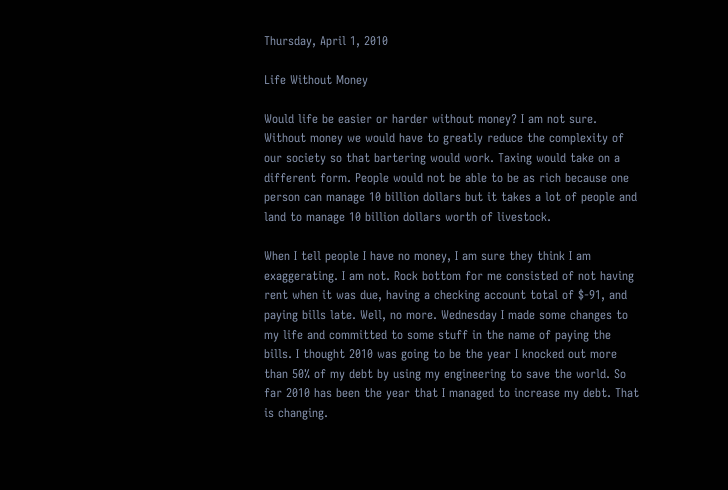Thursday, April 1, 2010

Life Without Money

Would life be easier or harder without money? I am not sure. Without money we would have to greatly reduce the complexity of our society so that bartering would work. Taxing would take on a different form. People would not be able to be as rich because one person can manage 10 billion dollars but it takes a lot of people and land to manage 10 billion dollars worth of livestock.

When I tell people I have no money, I am sure they think I am exaggerating. I am not. Rock bottom for me consisted of not having rent when it was due, having a checking account total of $-91, and paying bills late. Well, no more. Wednesday I made some changes to my life and committed to some stuff in the name of paying the bills. I thought 2010 was going to be the year I knocked out more than 50% of my debt by using my engineering to save the world. So far 2010 has been the year that I managed to increase my debt. That is changing.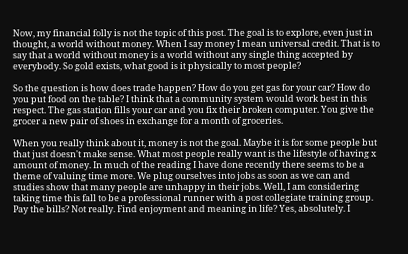Now, my financial folly is not the topic of this post. The goal is to explore, even just in thought, a world without money. When I say money I mean universal credit. That is to say that a world without money is a world without any single thing accepted by everybody. So gold exists, what good is it physically to most people?

So the question is how does trade happen? How do you get gas for your car? How do you put food on the table? I think that a community system would work best in this respect. The gas station fills your car and you fix their broken computer. You give the grocer a new pair of shoes in exchange for a month of groceries.

When you really think about it, money is not the goal. Maybe it is for some people but that just doesn't make sense. What most people really want is the lifestyle of having x amount of money. In much of the reading I have done recently there seems to be a theme of valuing time more. We plug ourselves into jobs as soon as we can and studies show that many people are unhappy in their jobs. Well, I am considering taking time this fall to be a professional runner with a post collegiate training group. Pay the bills? Not really. Find enjoyment and meaning in life? Yes, absolutely. I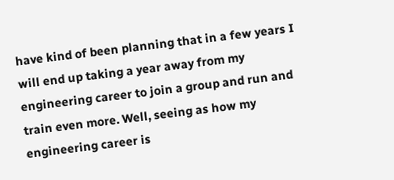have kind of been planning that in a few years I will end up taking a year away from my engineering career to join a group and run and train even more. Well, seeing as how my engineering career is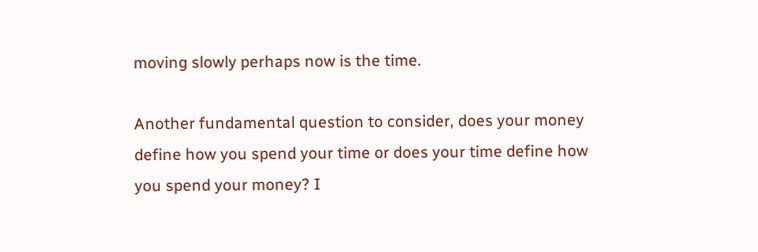moving slowly perhaps now is the time.

Another fundamental question to consider, does your money define how you spend your time or does your time define how you spend your money? I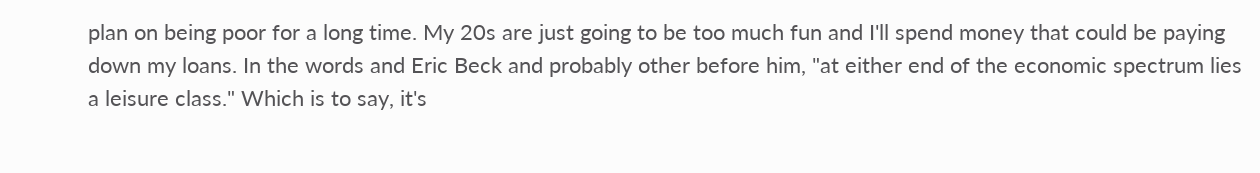plan on being poor for a long time. My 20s are just going to be too much fun and I'll spend money that could be paying down my loans. In the words and Eric Beck and probably other before him, "at either end of the economic spectrum lies a leisure class." Which is to say, it's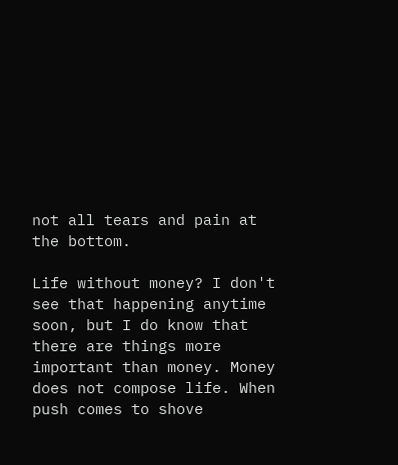not all tears and pain at the bottom.

Life without money? I don't see that happening anytime soon, but I do know that there are things more important than money. Money does not compose life. When push comes to shove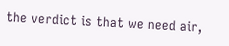the verdict is that we need air,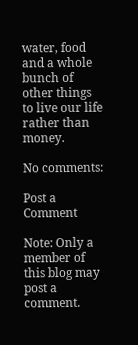water, food and a whole bunch of other things to live our life rather than money.

No comments:

Post a Comment

Note: Only a member of this blog may post a comment.